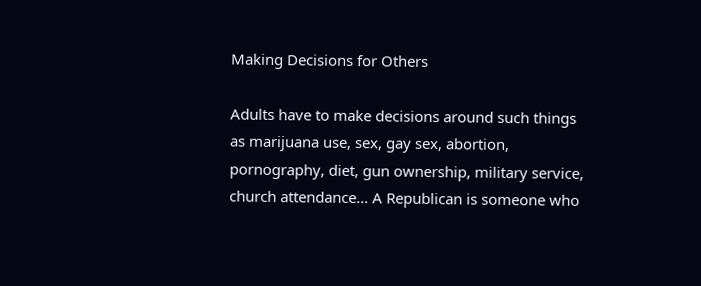Making Decisions for Others

Adults have to make decisions around such things as marijuana use, sex, gay sex, abortion, pornography, diet, gun ownership, military service, church attendance… A Republican is someone who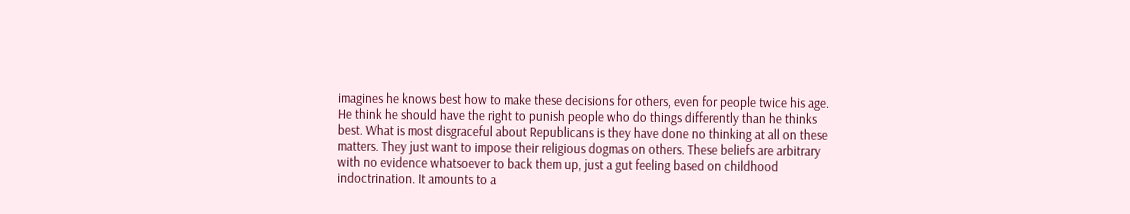imagines he knows best how to make these decisions for others, even for people twice his age. He think he should have the right to punish people who do things differently than he thinks best. What is most disgraceful about Republicans is they have done no thinking at all on these matters. They just want to impose their religious dogmas on others. These beliefs are arbitrary with no evidence whatsoever to back them up, just a gut feeling based on childhood indoctrination. It amounts to a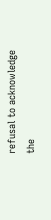refusal to acknowledge the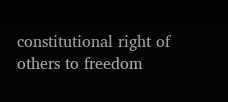constitutional right of others to freedom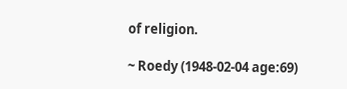of religion.

~ Roedy (1948-02-04 age:69)